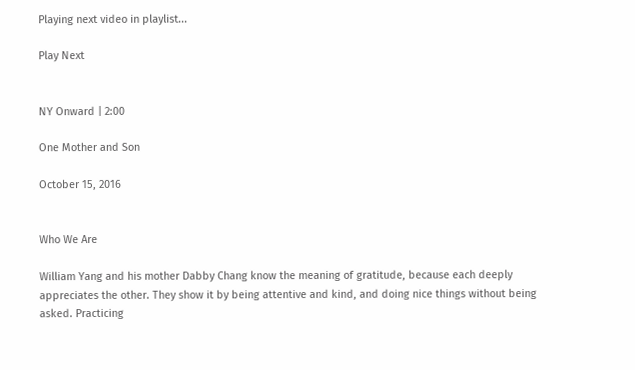Playing next video in playlist...

Play Next


NY Onward | 2:00

One Mother and Son

October 15, 2016


Who We Are

William Yang and his mother Dabby Chang know the meaning of gratitude, because each deeply appreciates the other. They show it by being attentive and kind, and doing nice things without being asked. Practicing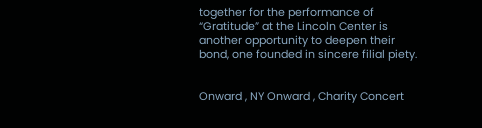together for the performance of “Gratitude” at the Lincoln Center is another opportunity to deepen their bond, one founded in sincere filial piety.


Onward , NY Onward , Charity Concert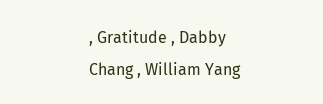, Gratitude , Dabby Chang , William Yang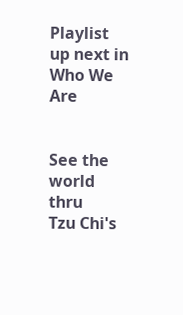Playlist up next in Who We Are


See the world thru
Tzu Chi's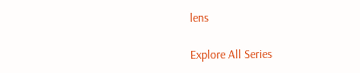lens

Explore All Series